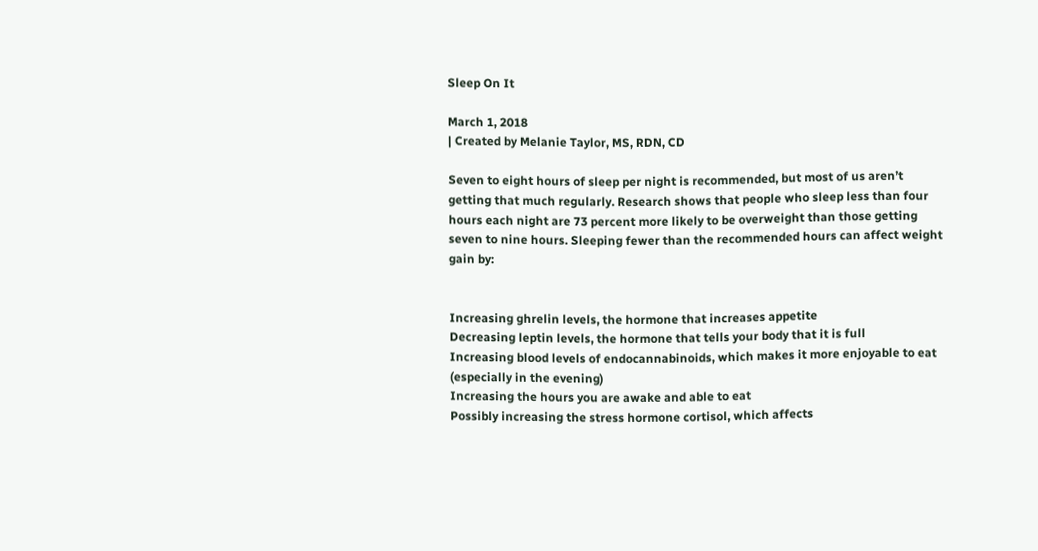Sleep On It

March 1, 2018
| Created by Melanie Taylor, MS, RDN, CD

Seven to eight hours of sleep per night is recommended, but most of us aren’t getting that much regularly. Research shows that people who sleep less than four hours each night are 73 percent more likely to be overweight than those getting seven to nine hours. Sleeping fewer than the recommended hours can affect weight gain by:


Increasing ghrelin levels, the hormone that increases appetite
Decreasing leptin levels, the hormone that tells your body that it is full
Increasing blood levels of endocannabinoids, which makes it more enjoyable to eat (especially in the evening)
Increasing the hours you are awake and able to eat
Possibly increasing the stress hormone cortisol, which affects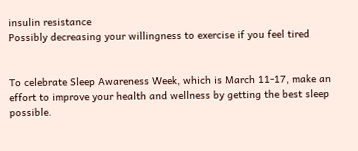insulin resistance
Possibly decreasing your willingness to exercise if you feel tired


To celebrate Sleep Awareness Week, which is March 11-17, make an effort to improve your health and wellness by getting the best sleep possible.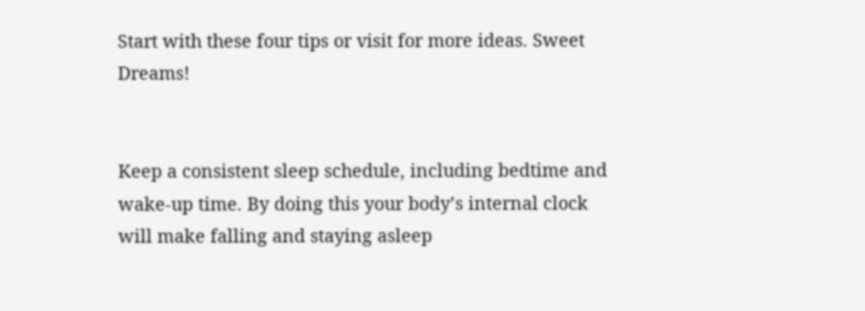Start with these four tips or visit for more ideas. Sweet Dreams!


Keep a consistent sleep schedule, including bedtime and wake-up time. By doing this your body’s internal clock will make falling and staying asleep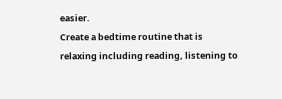easier.
Create a bedtime routine that is relaxing including reading, listening to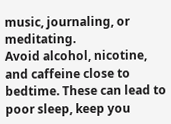music, journaling, or meditating.
Avoid alcohol, nicotine, and caffeine close to bedtime. These can lead to poor sleep, keep you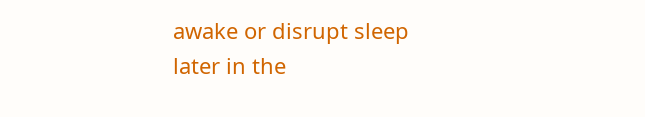awake or disrupt sleep later in the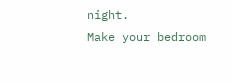night.
Make your bedroom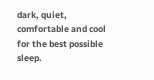dark, quiet, comfortable and cool for the best possible sleep.